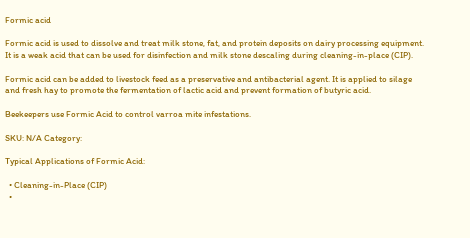Formic acid

Formic acid is used to dissolve and treat milk stone, fat, and protein deposits on dairy processing equipment. It is a weak acid that can be used for disinfection and milk stone descaling during cleaning-in-place (CIP).

Formic acid can be added to livestock feed as a preservative and antibacterial agent. It is applied to silage and fresh hay to promote the fermentation of lactic acid and prevent formation of butyric acid.

Beekeepers use Formic Acid to control varroa mite infestations.

SKU: N/A Category:

Typical Applications of Formic Acid:

  • Cleaning-in-Place (CIP)
  •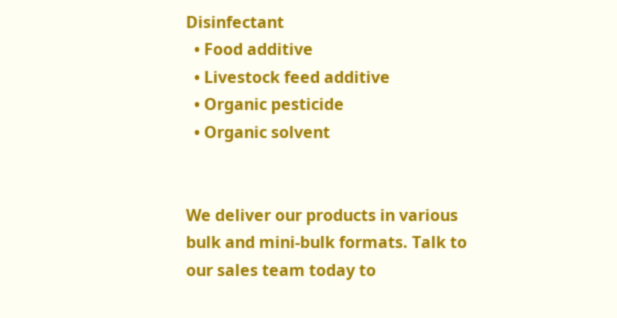Disinfectant
  • Food additive
  • Livestock feed additive
  • Organic pesticide
  • Organic solvent


We deliver our products in various bulk and mini-bulk formats. Talk to our sales team today to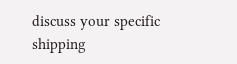discuss your specific shipping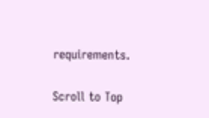requirements.

Scroll to Top